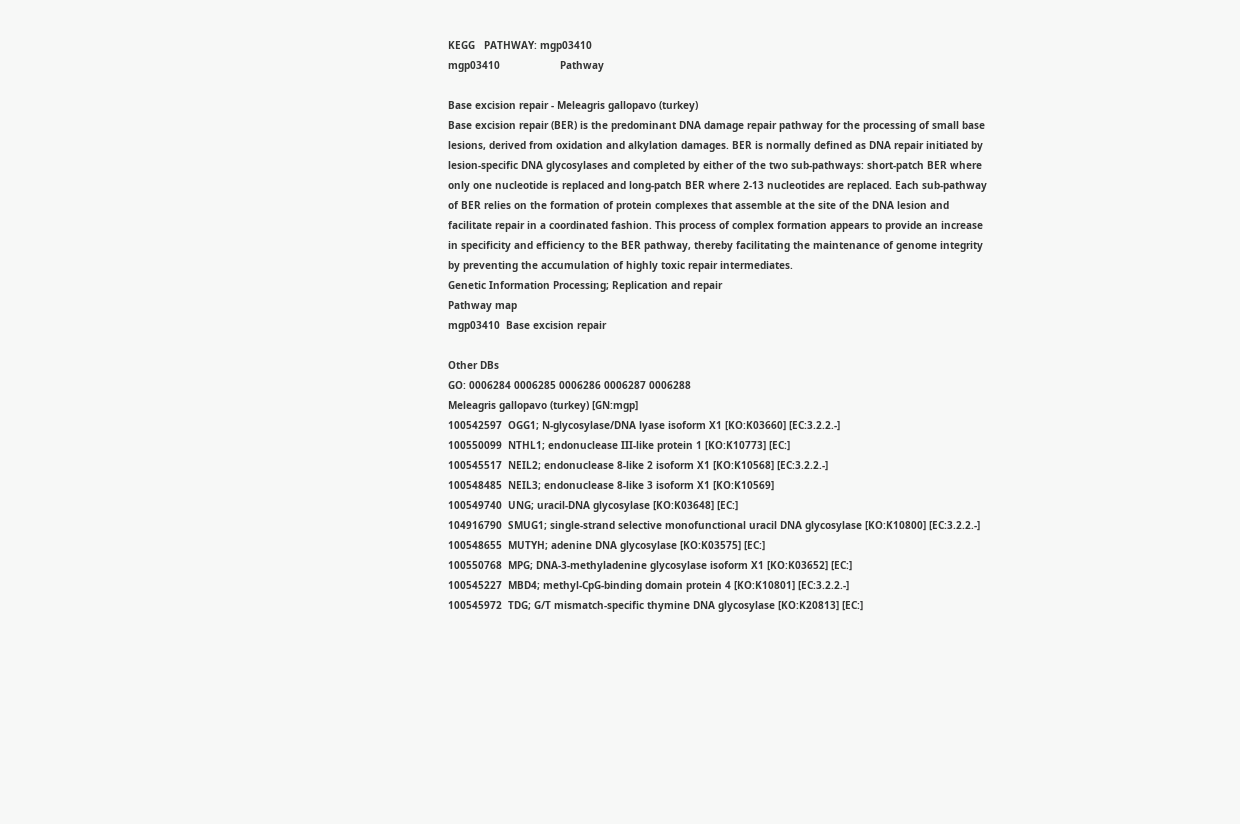KEGG   PATHWAY: mgp03410
mgp03410                    Pathway

Base excision repair - Meleagris gallopavo (turkey)
Base excision repair (BER) is the predominant DNA damage repair pathway for the processing of small base lesions, derived from oxidation and alkylation damages. BER is normally defined as DNA repair initiated by lesion-specific DNA glycosylases and completed by either of the two sub-pathways: short-patch BER where only one nucleotide is replaced and long-patch BER where 2-13 nucleotides are replaced. Each sub-pathway of BER relies on the formation of protein complexes that assemble at the site of the DNA lesion and facilitate repair in a coordinated fashion. This process of complex formation appears to provide an increase in specificity and efficiency to the BER pathway, thereby facilitating the maintenance of genome integrity by preventing the accumulation of highly toxic repair intermediates.
Genetic Information Processing; Replication and repair
Pathway map
mgp03410  Base excision repair

Other DBs
GO: 0006284 0006285 0006286 0006287 0006288
Meleagris gallopavo (turkey) [GN:mgp]
100542597  OGG1; N-glycosylase/DNA lyase isoform X1 [KO:K03660] [EC:3.2.2.-]
100550099  NTHL1; endonuclease III-like protein 1 [KO:K10773] [EC:]
100545517  NEIL2; endonuclease 8-like 2 isoform X1 [KO:K10568] [EC:3.2.2.-]
100548485  NEIL3; endonuclease 8-like 3 isoform X1 [KO:K10569]
100549740  UNG; uracil-DNA glycosylase [KO:K03648] [EC:]
104916790  SMUG1; single-strand selective monofunctional uracil DNA glycosylase [KO:K10800] [EC:3.2.2.-]
100548655  MUTYH; adenine DNA glycosylase [KO:K03575] [EC:]
100550768  MPG; DNA-3-methyladenine glycosylase isoform X1 [KO:K03652] [EC:]
100545227  MBD4; methyl-CpG-binding domain protein 4 [KO:K10801] [EC:3.2.2.-]
100545972  TDG; G/T mismatch-specific thymine DNA glycosylase [KO:K20813] [EC:]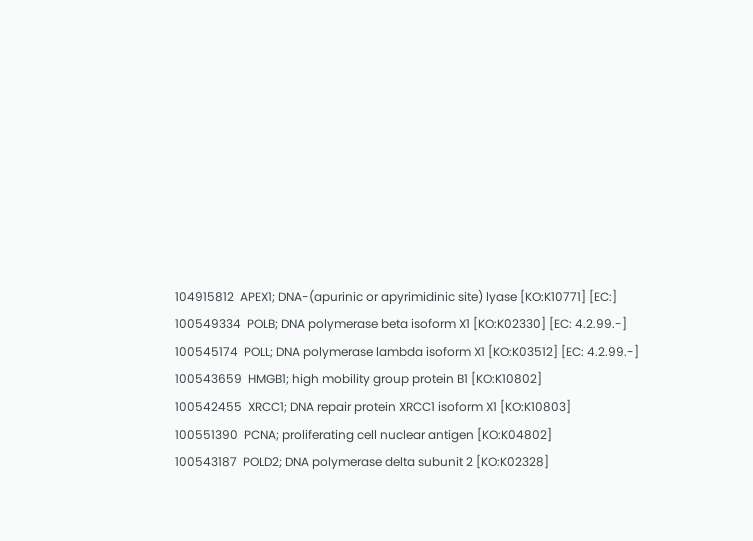104915812  APEX1; DNA-(apurinic or apyrimidinic site) lyase [KO:K10771] [EC:]
100549334  POLB; DNA polymerase beta isoform X1 [KO:K02330] [EC: 4.2.99.-]
100545174  POLL; DNA polymerase lambda isoform X1 [KO:K03512] [EC: 4.2.99.-]
100543659  HMGB1; high mobility group protein B1 [KO:K10802]
100542455  XRCC1; DNA repair protein XRCC1 isoform X1 [KO:K10803]
100551390  PCNA; proliferating cell nuclear antigen [KO:K04802]
100543187  POLD2; DNA polymerase delta subunit 2 [KO:K02328]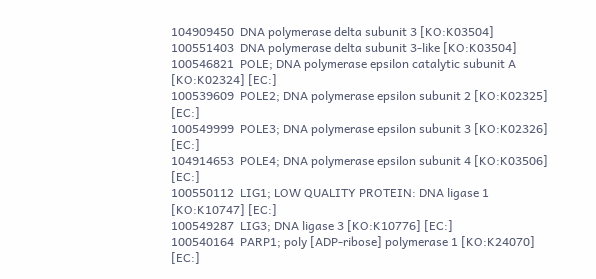104909450  DNA polymerase delta subunit 3 [KO:K03504]
100551403  DNA polymerase delta subunit 3-like [KO:K03504]
100546821  POLE; DNA polymerase epsilon catalytic subunit A [KO:K02324] [EC:]
100539609  POLE2; DNA polymerase epsilon subunit 2 [KO:K02325] [EC:]
100549999  POLE3; DNA polymerase epsilon subunit 3 [KO:K02326] [EC:]
104914653  POLE4; DNA polymerase epsilon subunit 4 [KO:K03506] [EC:]
100550112  LIG1; LOW QUALITY PROTEIN: DNA ligase 1 [KO:K10747] [EC:]
100549287  LIG3; DNA ligase 3 [KO:K10776] [EC:]
100540164  PARP1; poly [ADP-ribose] polymerase 1 [KO:K24070] [EC:]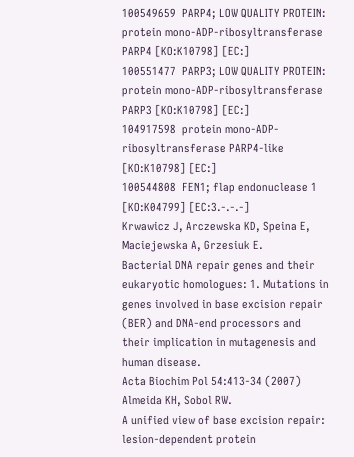100549659  PARP4; LOW QUALITY PROTEIN: protein mono-ADP-ribosyltransferase PARP4 [KO:K10798] [EC:]
100551477  PARP3; LOW QUALITY PROTEIN: protein mono-ADP-ribosyltransferase PARP3 [KO:K10798] [EC:]
104917598  protein mono-ADP-ribosyltransferase PARP4-like [KO:K10798] [EC:]
100544808  FEN1; flap endonuclease 1 [KO:K04799] [EC:3.-.-.-]
Krwawicz J, Arczewska KD, Speina E, Maciejewska A, Grzesiuk E.
Bacterial DNA repair genes and their eukaryotic homologues: 1. Mutations in genes involved in base excision repair (BER) and DNA-end processors and their implication in mutagenesis and human disease.
Acta Biochim Pol 54:413-34 (2007)
Almeida KH, Sobol RW.
A unified view of base excision repair: lesion-dependent protein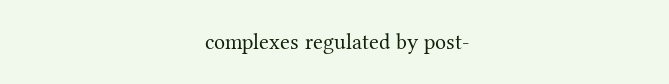complexes regulated by post-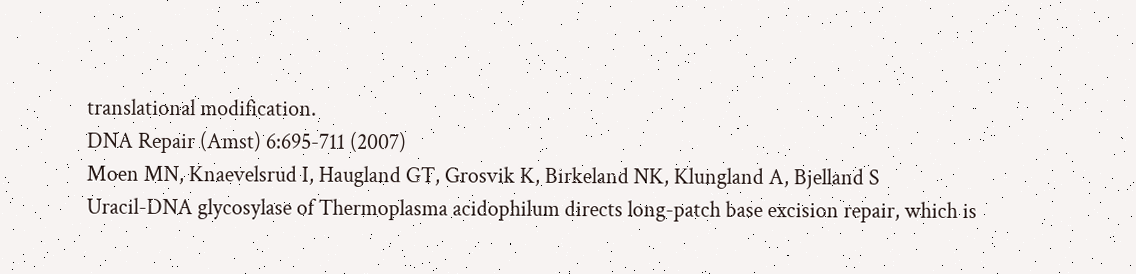translational modification.
DNA Repair (Amst) 6:695-711 (2007)
Moen MN, Knaevelsrud I, Haugland GT, Grosvik K, Birkeland NK, Klungland A, Bjelland S
Uracil-DNA glycosylase of Thermoplasma acidophilum directs long-patch base excision repair, which is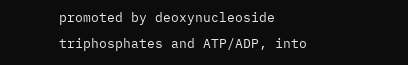promoted by deoxynucleoside triphosphates and ATP/ADP, into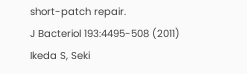short-patch repair.
J Bacteriol 193:4495-508 (2011)
Ikeda S, Seki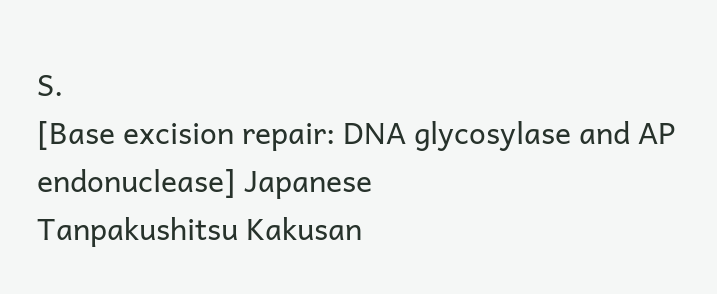S.
[Base excision repair: DNA glycosylase and AP endonuclease] Japanese
Tanpakushitsu Kakusan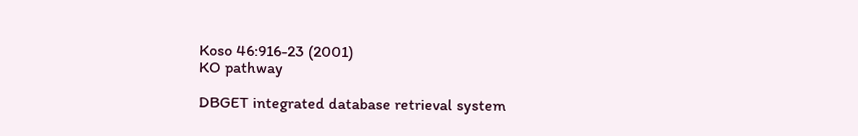Koso 46:916-23 (2001)
KO pathway

DBGET integrated database retrieval system